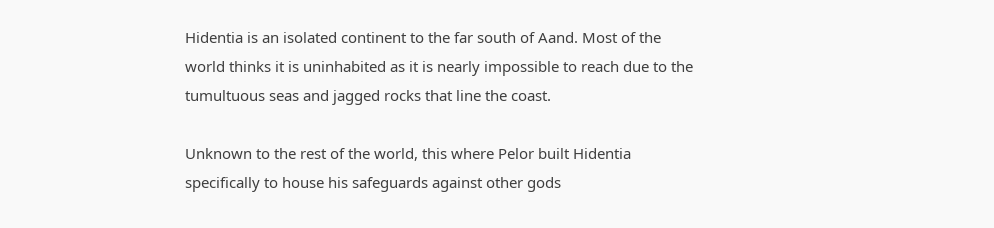Hidentia is an isolated continent to the far south of Aand. Most of the world thinks it is uninhabited as it is nearly impossible to reach due to the tumultuous seas and jagged rocks that line the coast.

Unknown to the rest of the world, this where Pelor built Hidentia specifically to house his safeguards against other gods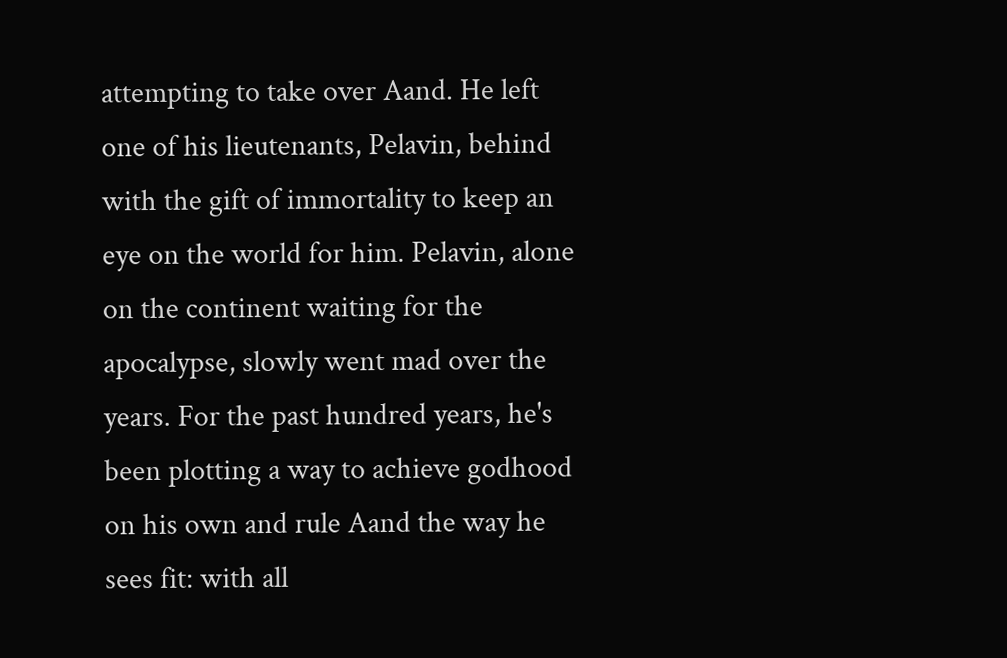attempting to take over Aand. He left one of his lieutenants, Pelavin, behind with the gift of immortality to keep an eye on the world for him. Pelavin, alone on the continent waiting for the apocalypse, slowly went mad over the years. For the past hundred years, he's been plotting a way to achieve godhood on his own and rule Aand the way he sees fit: with all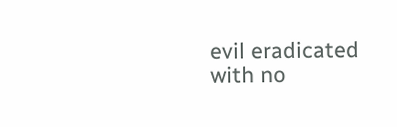evil eradicated with no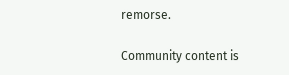remorse.

Community content is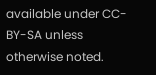available under CC-BY-SA unless otherwise noted.